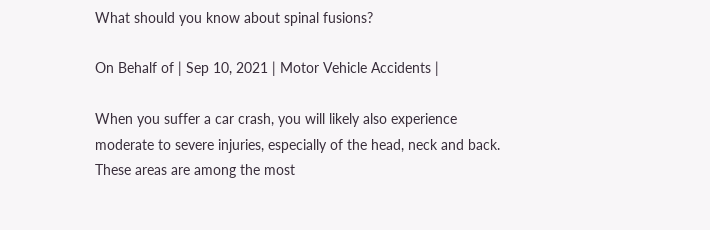What should you know about spinal fusions?

On Behalf of | Sep 10, 2021 | Motor Vehicle Accidents |

When you suffer a car crash, you will likely also experience moderate to severe injuries, especially of the head, neck and back. These areas are among the most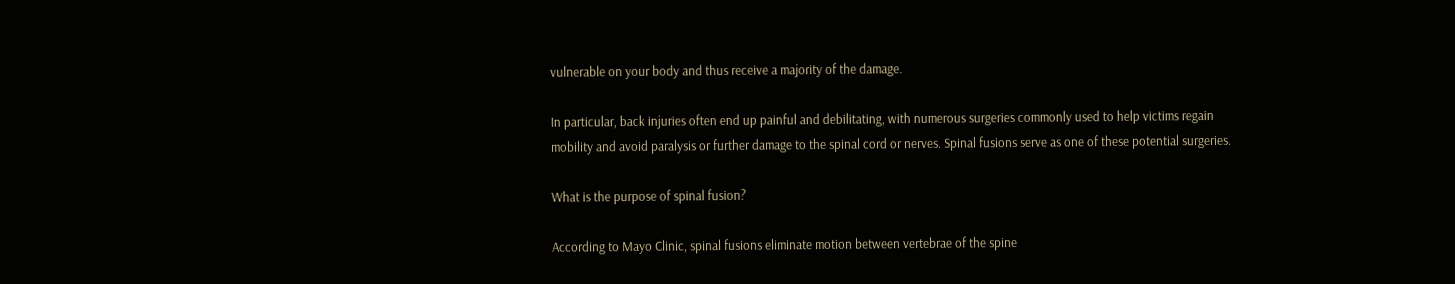vulnerable on your body and thus receive a majority of the damage.

In particular, back injuries often end up painful and debilitating, with numerous surgeries commonly used to help victims regain mobility and avoid paralysis or further damage to the spinal cord or nerves. Spinal fusions serve as one of these potential surgeries.

What is the purpose of spinal fusion?

According to Mayo Clinic, spinal fusions eliminate motion between vertebrae of the spine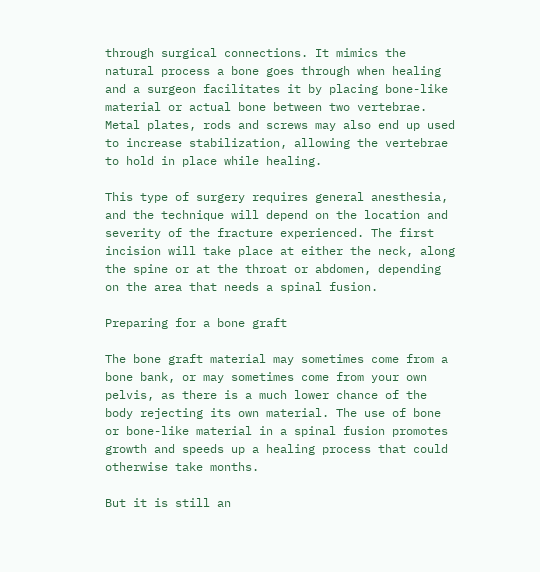through surgical connections. It mimics the natural process a bone goes through when healing and a surgeon facilitates it by placing bone-like material or actual bone between two vertebrae. Metal plates, rods and screws may also end up used to increase stabilization, allowing the vertebrae to hold in place while healing.

This type of surgery requires general anesthesia, and the technique will depend on the location and severity of the fracture experienced. The first incision will take place at either the neck, along the spine or at the throat or abdomen, depending on the area that needs a spinal fusion.

Preparing for a bone graft

The bone graft material may sometimes come from a bone bank, or may sometimes come from your own pelvis, as there is a much lower chance of the body rejecting its own material. The use of bone or bone-like material in a spinal fusion promotes growth and speeds up a healing process that could otherwise take months.

But it is still an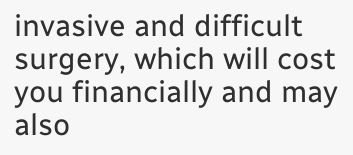invasive and difficult surgery, which will cost you financially and may also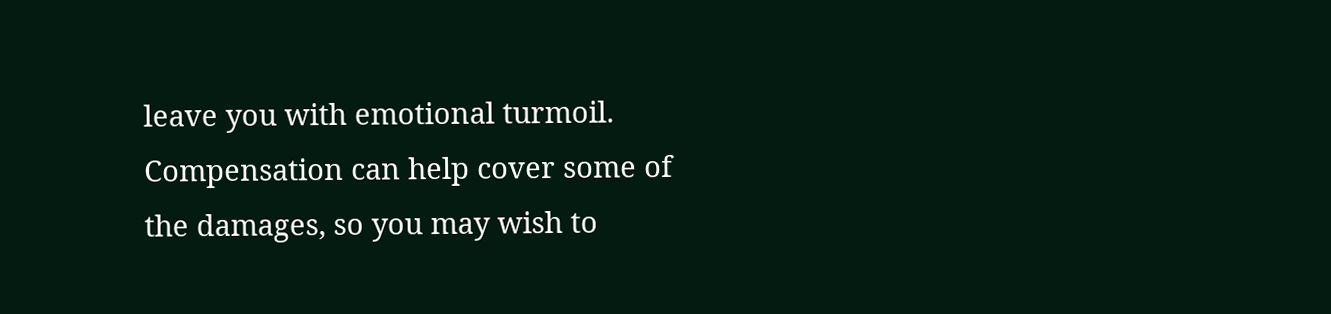leave you with emotional turmoil. Compensation can help cover some of the damages, so you may wish to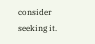consider seeking it.